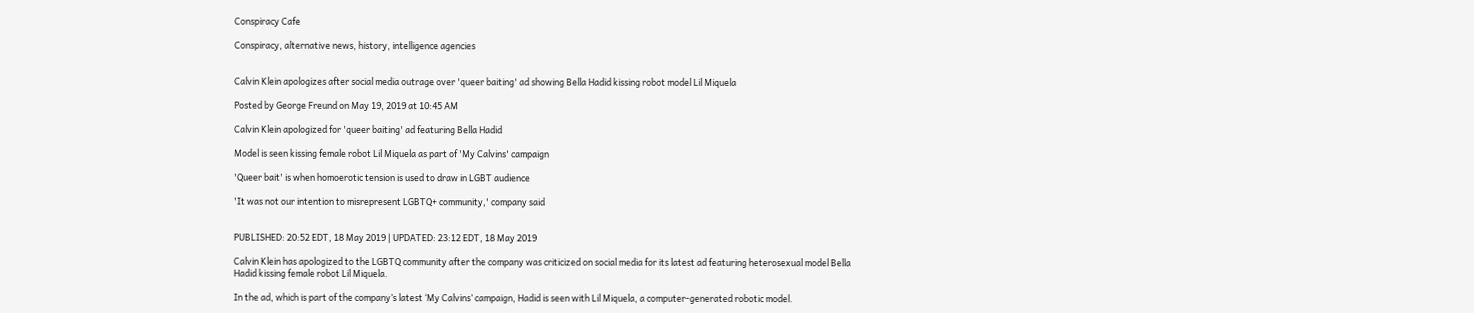Conspiracy Cafe

Conspiracy, alternative news, history, intelligence agencies


Calvin Klein apologizes after social media outrage over 'queer baiting' ad showing Bella Hadid kissing robot model Lil Miquela

Posted by George Freund on May 19, 2019 at 10:45 AM

Calvin Klein apologized for 'queer baiting' ad featuring Bella Hadid

Model is seen kissing female robot Lil Miquela as part of 'My Calvins' campaign

'Queer bait' is when homoerotic tension is used to draw in LGBT audience

'It was not our intention to misrepresent LGBTQ+ community,' company said


PUBLISHED: 20:52 EDT, 18 May 2019 | UPDATED: 23:12 EDT, 18 May 2019

Calvin Klein has apologized to the LGBTQ community after the company was criticized on social media for its latest ad featuring heterosexual model Bella Hadid kissing female robot Lil Miquela.

In the ad, which is part of the company’s latest ‘My Calvins’ campaign, Hadid is seen with Lil Miquela, a computer-generated robotic model.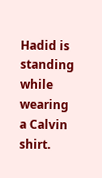Hadid is standing while wearing a Calvin shirt.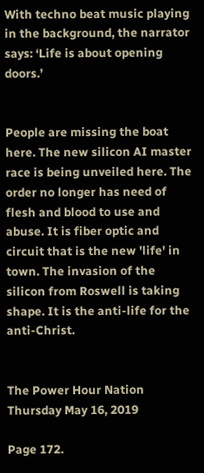With techno beat music playing in the background, the narrator says: ‘Life is about opening doors.’


People are missing the boat here. The new silicon AI master race is being unveiled here. The order no longer has need of flesh and blood to use and abuse. It is fiber optic and circuit that is the new 'life' in town. The invasion of the silicon from Roswell is taking shape. It is the anti-life for the anti-Christ.


The Power Hour Nation Thursday May 16, 2019

Page 172.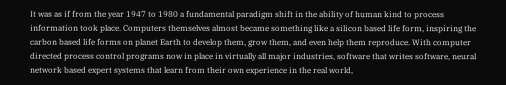It was as if from the year 1947 to 1980 a fundamental paradigm shift in the ability of human kind to process information took place. Computers themselves almost became something like a silicon based life form, inspiring the carbon based life forms on planet Earth to develop them, grow them, and even help them reproduce. With computer directed process control programs now in place in virtually all major industries, software that writes software, neural network based expert systems that learn from their own experience in the real world,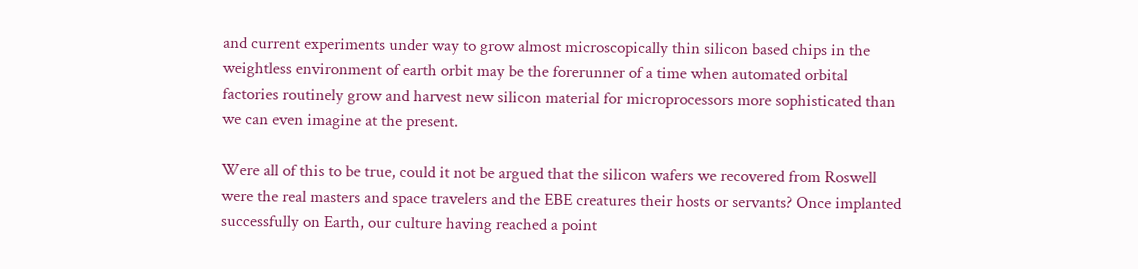and current experiments under way to grow almost microscopically thin silicon based chips in the weightless environment of earth orbit may be the forerunner of a time when automated orbital factories routinely grow and harvest new silicon material for microprocessors more sophisticated than we can even imagine at the present.

Were all of this to be true, could it not be argued that the silicon wafers we recovered from Roswell were the real masters and space travelers and the EBE creatures their hosts or servants? Once implanted successfully on Earth, our culture having reached a point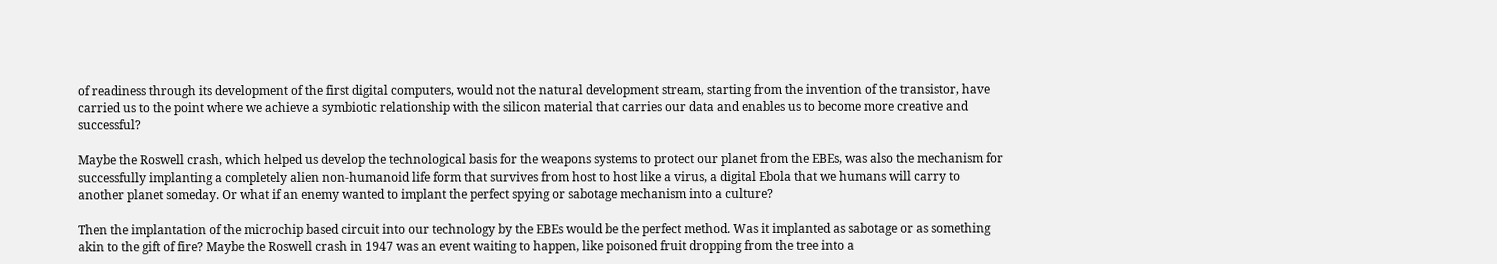of readiness through its development of the first digital computers, would not the natural development stream, starting from the invention of the transistor, have carried us to the point where we achieve a symbiotic relationship with the silicon material that carries our data and enables us to become more creative and successful?

Maybe the Roswell crash, which helped us develop the technological basis for the weapons systems to protect our planet from the EBEs, was also the mechanism for successfully implanting a completely alien non-humanoid life form that survives from host to host like a virus, a digital Ebola that we humans will carry to another planet someday. Or what if an enemy wanted to implant the perfect spying or sabotage mechanism into a culture?

Then the implantation of the microchip based circuit into our technology by the EBEs would be the perfect method. Was it implanted as sabotage or as something akin to the gift of fire? Maybe the Roswell crash in 1947 was an event waiting to happen, like poisoned fruit dropping from the tree into a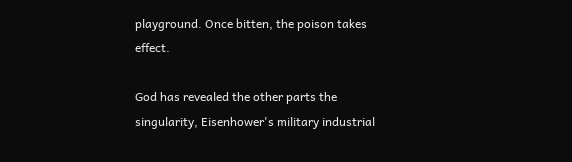playground. Once bitten, the poison takes effect.

God has revealed the other parts the singularity, Eisenhower's military industrial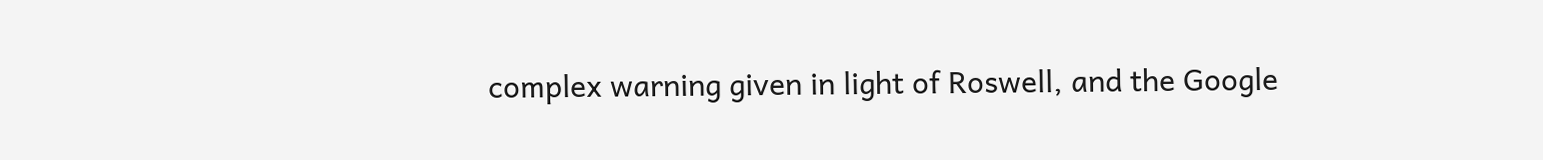complex warning given in light of Roswell, and the Google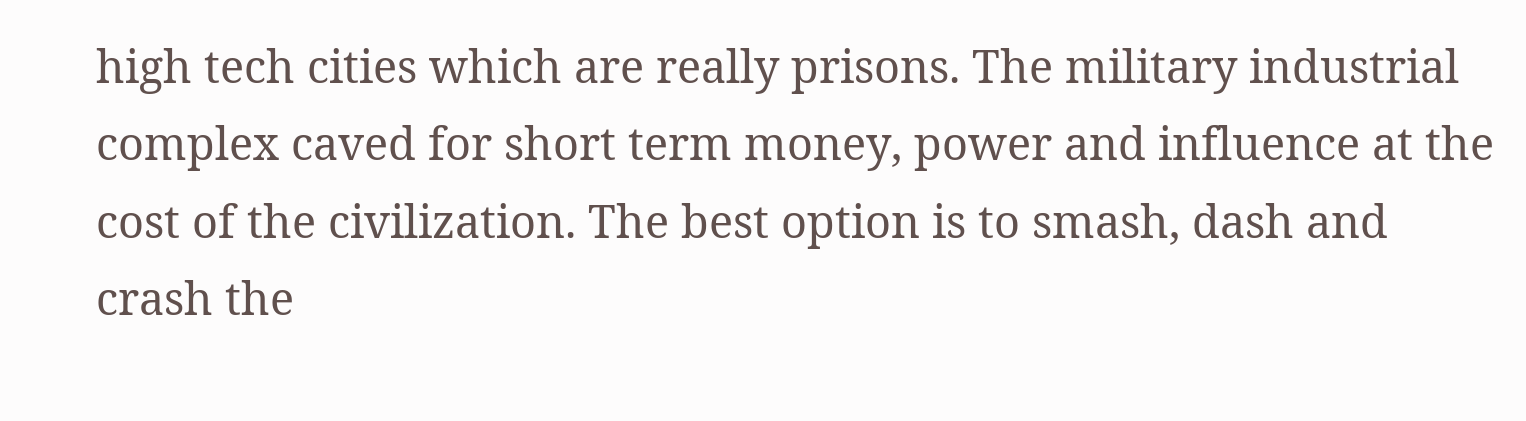high tech cities which are really prisons. The military industrial complex caved for short term money, power and influence at the cost of the civilization. The best option is to smash, dash and crash the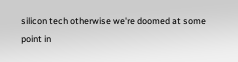silicon tech otherwise we're doomed at some point in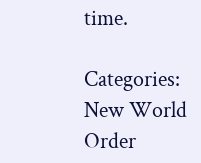time.

Categories: New World Order